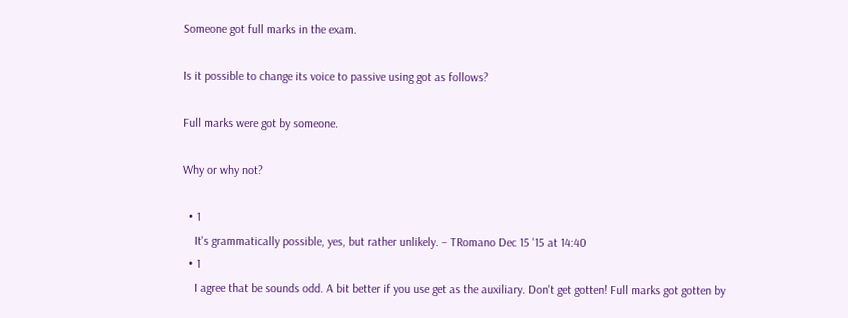Someone got full marks in the exam.

Is it possible to change its voice to passive using got as follows?

Full marks were got by someone.

Why or why not?

  • 1
    It's grammatically possible, yes, but rather unlikely. – TRomano Dec 15 '15 at 14:40
  • 1
    I agree that be sounds odd. A bit better if you use get as the auxiliary. Don't get gotten! Full marks got gotten by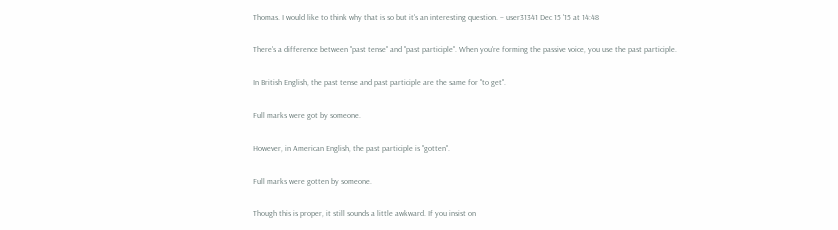Thomas. I would like to think why that is so but it's an interesting question. – user31341 Dec 15 '15 at 14:48

There's a difference between "past tense" and "past participle". When you're forming the passive voice, you use the past participle.

In British English, the past tense and past participle are the same for "to get".

Full marks were got by someone.

However, in American English, the past participle is "gotten".

Full marks were gotten by someone.

Though this is proper, it still sounds a little awkward. If you insist on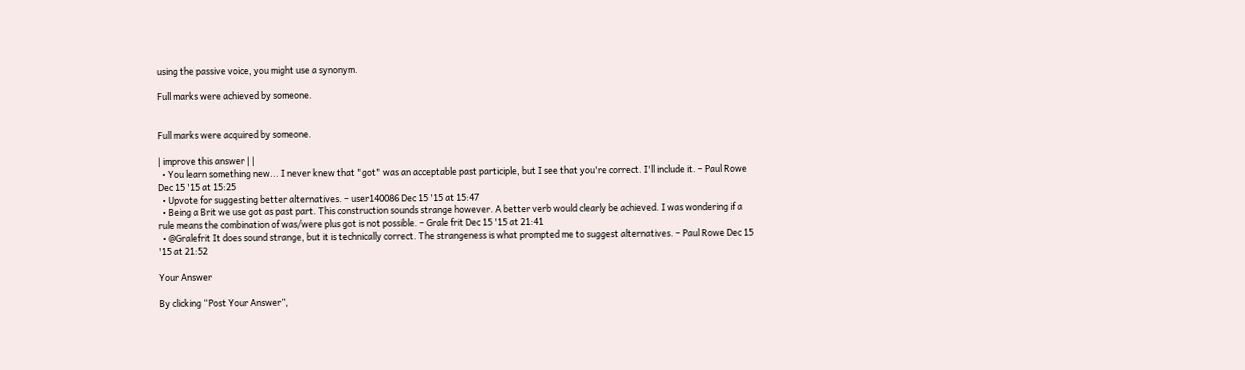using the passive voice, you might use a synonym.

Full marks were achieved by someone.


Full marks were acquired by someone.

| improve this answer | |
  • You learn something new... I never knew that "got" was an acceptable past participle, but I see that you're correct. I'll include it. – Paul Rowe Dec 15 '15 at 15:25
  • Upvote for suggesting better alternatives. – user140086 Dec 15 '15 at 15:47
  • Being a Brit we use got as past part. This construction sounds strange however. A better verb would clearly be achieved. I was wondering if a rule means the combination of was/were plus got is not possible. – Grale frit Dec 15 '15 at 21:41
  • @Gralefrit It does sound strange, but it is technically correct. The strangeness is what prompted me to suggest alternatives. – Paul Rowe Dec 15 '15 at 21:52

Your Answer

By clicking “Post Your Answer”,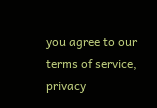you agree to our terms of service, privacy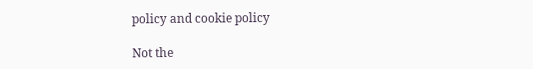policy and cookie policy

Not the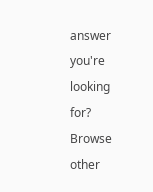answer you're looking for? Browse other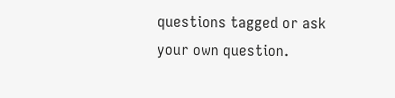questions tagged or ask your own question.